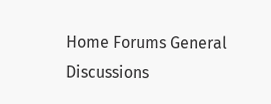Home Forums General Discussions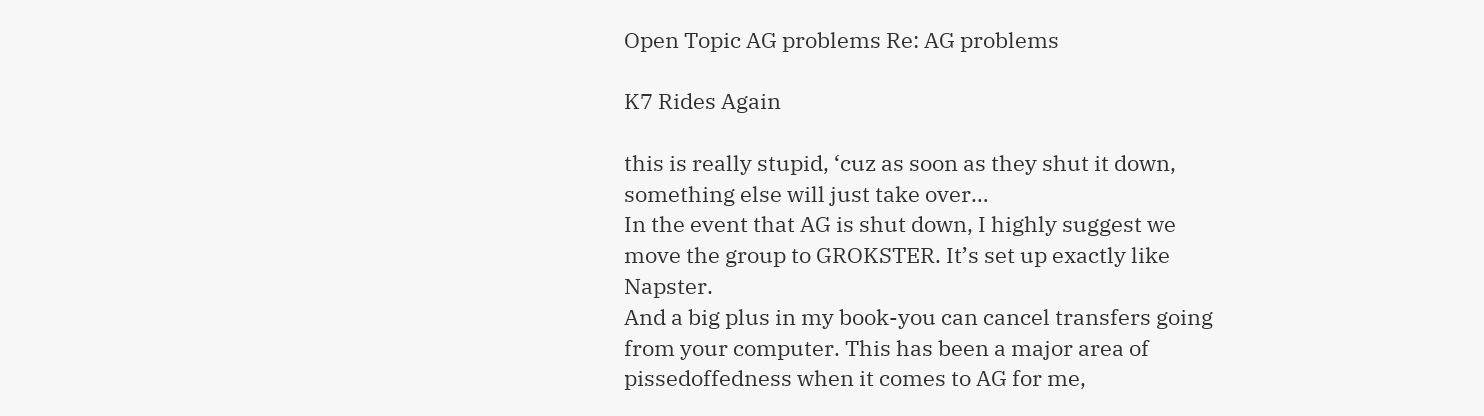Open Topic AG problems Re: AG problems

K7 Rides Again

this is really stupid, ‘cuz as soon as they shut it down, something else will just take over…
In the event that AG is shut down, I highly suggest we move the group to GROKSTER. It’s set up exactly like Napster.
And a big plus in my book-you can cancel transfers going from your computer. This has been a major area of pissedoffedness when it comes to AG for me,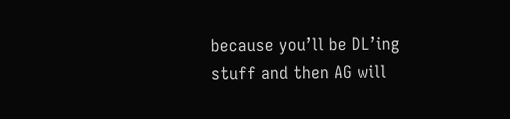because you’ll be DL’ing stuff and then AG will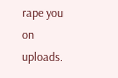rape you on uploads.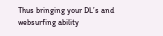Thus bringing your DL’s and websurfing ability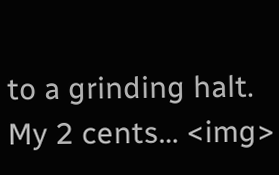to a grinding halt.
My 2 cents… <img>